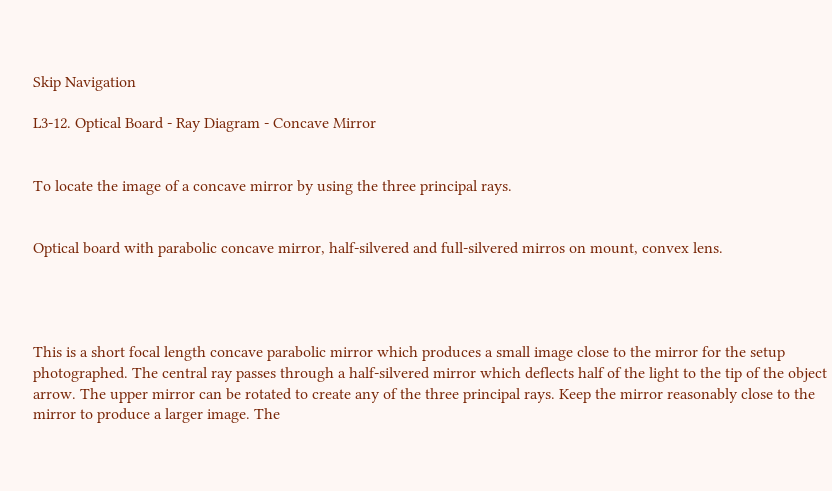Skip Navigation

L3-12. Optical Board - Ray Diagram - Concave Mirror


To locate the image of a concave mirror by using the three principal rays.


Optical board with parabolic concave mirror, half-silvered and full-silvered mirros on mount, convex lens.




This is a short focal length concave parabolic mirror which produces a small image close to the mirror for the setup photographed. The central ray passes through a half-silvered mirror which deflects half of the light to the tip of the object arrow. The upper mirror can be rotated to create any of the three principal rays. Keep the mirror reasonably close to the mirror to produce a larger image. The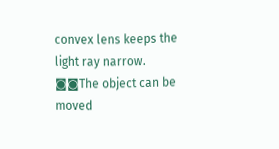convex lens keeps the light ray narrow. ◙◙The object can be moved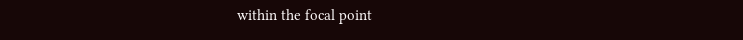within the focal point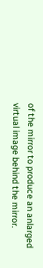of the mirror to produce an anlarged virtual image behind the mirror.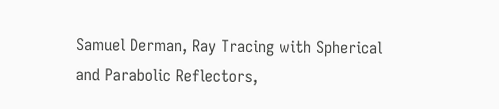Samuel Derman, Ray Tracing with Spherical and Parabolic Reflectors,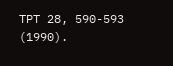TPT 28, 590-593 (1990).